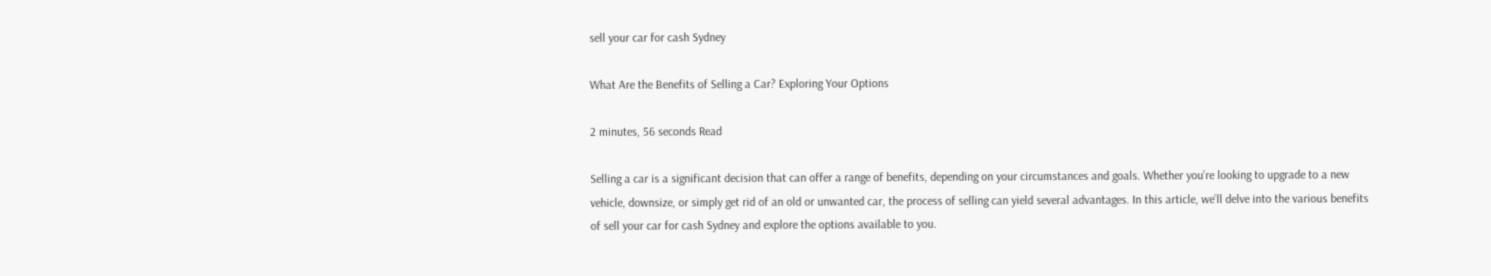sell your car for cash Sydney

What Are the Benefits of Selling a Car? Exploring Your Options

2 minutes, 56 seconds Read

Selling a car is a significant decision that can offer a range of benefits, depending on your circumstances and goals. Whether you’re looking to upgrade to a new vehicle, downsize, or simply get rid of an old or unwanted car, the process of selling can yield several advantages. In this article, we’ll delve into the various benefits of sell your car for cash Sydney and explore the options available to you.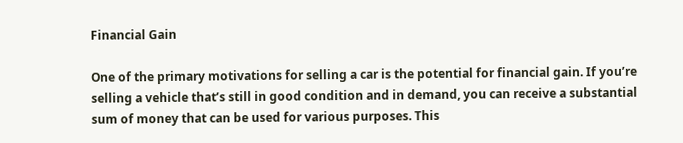Financial Gain

One of the primary motivations for selling a car is the potential for financial gain. If you’re selling a vehicle that’s still in good condition and in demand, you can receive a substantial sum of money that can be used for various purposes. This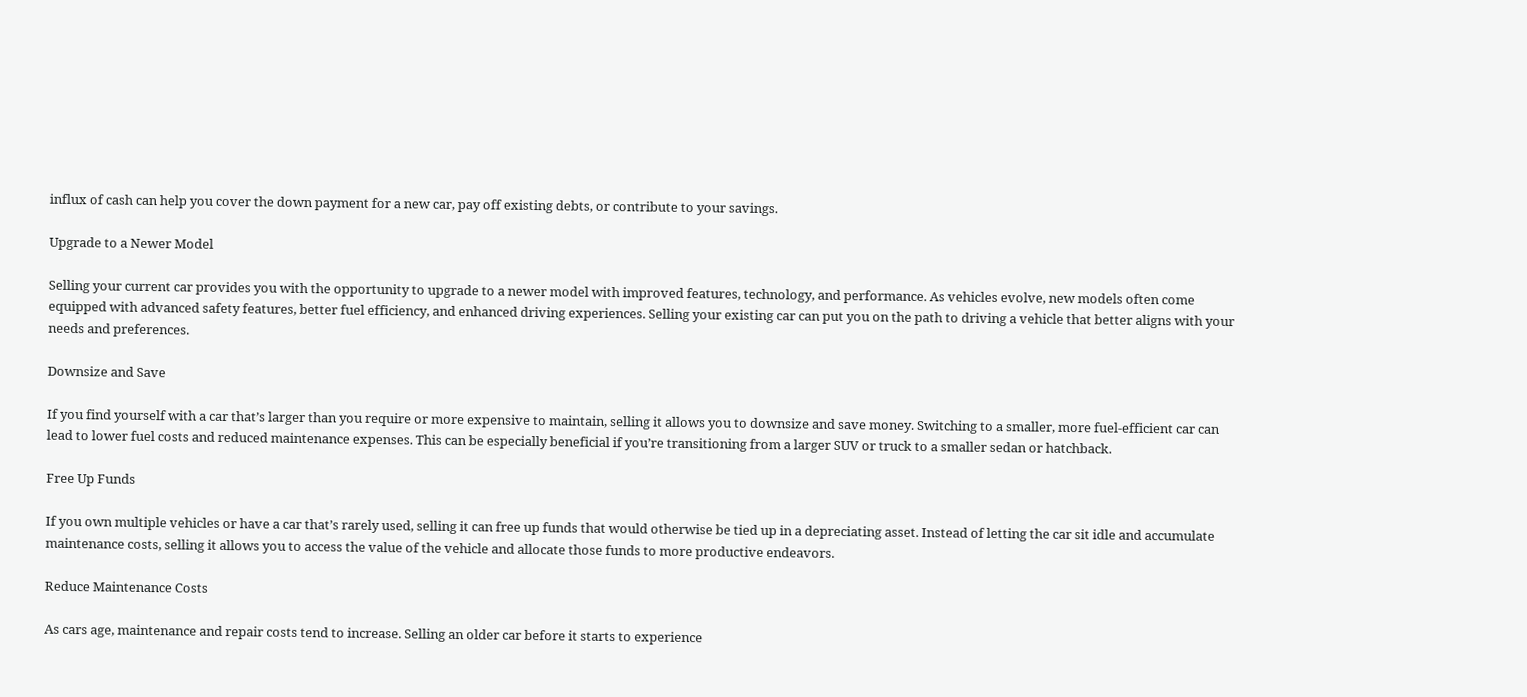influx of cash can help you cover the down payment for a new car, pay off existing debts, or contribute to your savings.

Upgrade to a Newer Model

Selling your current car provides you with the opportunity to upgrade to a newer model with improved features, technology, and performance. As vehicles evolve, new models often come equipped with advanced safety features, better fuel efficiency, and enhanced driving experiences. Selling your existing car can put you on the path to driving a vehicle that better aligns with your needs and preferences.

Downsize and Save

If you find yourself with a car that’s larger than you require or more expensive to maintain, selling it allows you to downsize and save money. Switching to a smaller, more fuel-efficient car can lead to lower fuel costs and reduced maintenance expenses. This can be especially beneficial if you’re transitioning from a larger SUV or truck to a smaller sedan or hatchback.

Free Up Funds

If you own multiple vehicles or have a car that’s rarely used, selling it can free up funds that would otherwise be tied up in a depreciating asset. Instead of letting the car sit idle and accumulate maintenance costs, selling it allows you to access the value of the vehicle and allocate those funds to more productive endeavors.

Reduce Maintenance Costs

As cars age, maintenance and repair costs tend to increase. Selling an older car before it starts to experience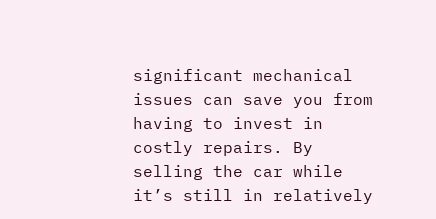significant mechanical issues can save you from having to invest in costly repairs. By selling the car while it’s still in relatively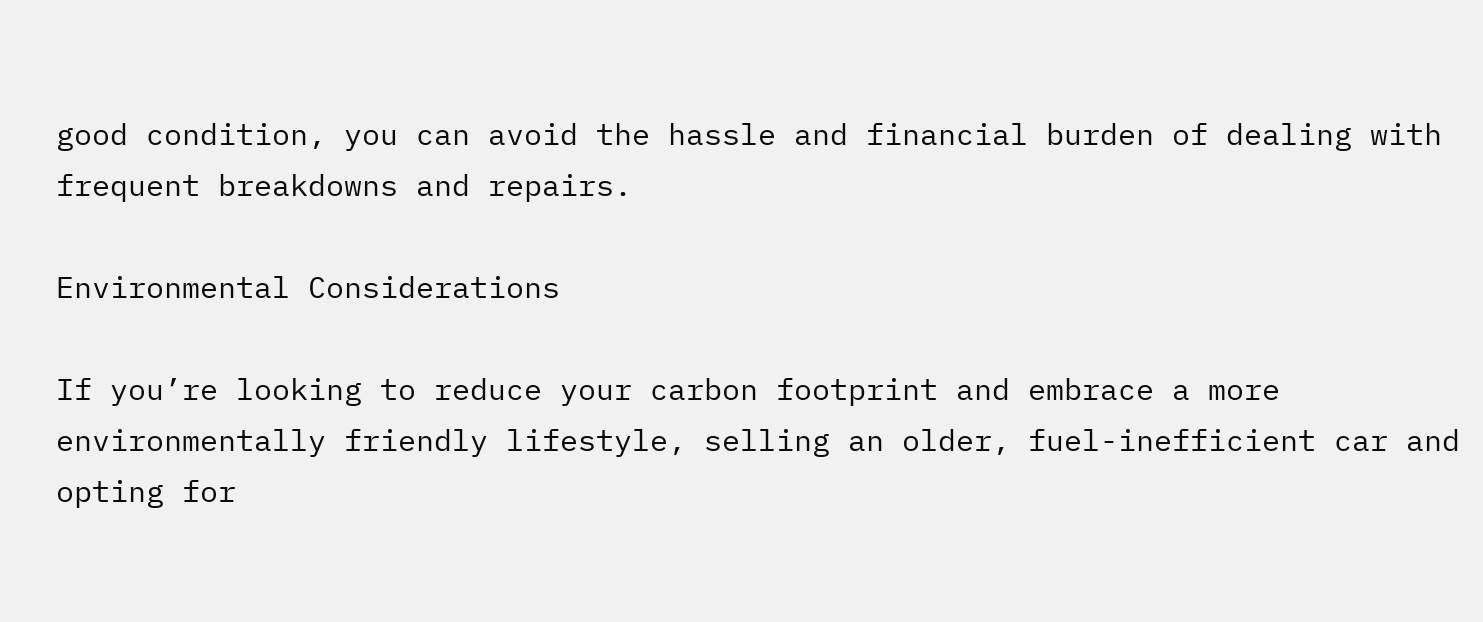good condition, you can avoid the hassle and financial burden of dealing with frequent breakdowns and repairs.

Environmental Considerations

If you’re looking to reduce your carbon footprint and embrace a more environmentally friendly lifestyle, selling an older, fuel-inefficient car and opting for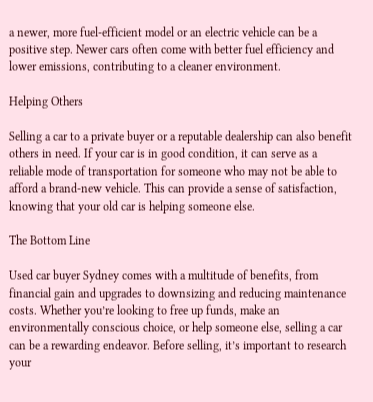a newer, more fuel-efficient model or an electric vehicle can be a positive step. Newer cars often come with better fuel efficiency and lower emissions, contributing to a cleaner environment.

Helping Others

Selling a car to a private buyer or a reputable dealership can also benefit others in need. If your car is in good condition, it can serve as a reliable mode of transportation for someone who may not be able to afford a brand-new vehicle. This can provide a sense of satisfaction, knowing that your old car is helping someone else.

The Bottom Line

Used car buyer Sydney comes with a multitude of benefits, from financial gain and upgrades to downsizing and reducing maintenance costs. Whether you’re looking to free up funds, make an environmentally conscious choice, or help someone else, selling a car can be a rewarding endeavor. Before selling, it’s important to research your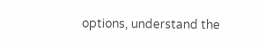options, understand the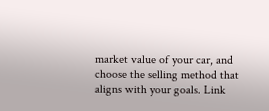market value of your car, and choose the selling method that aligns with your goals. Link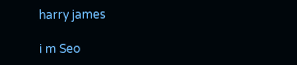harry james

i m Seo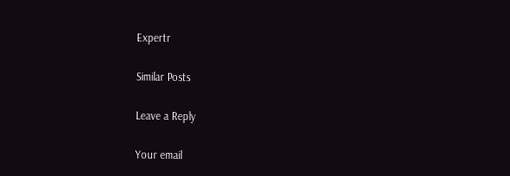Expertr

Similar Posts

Leave a Reply

Your email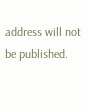address will not be published.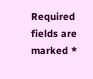Required fields are marked *